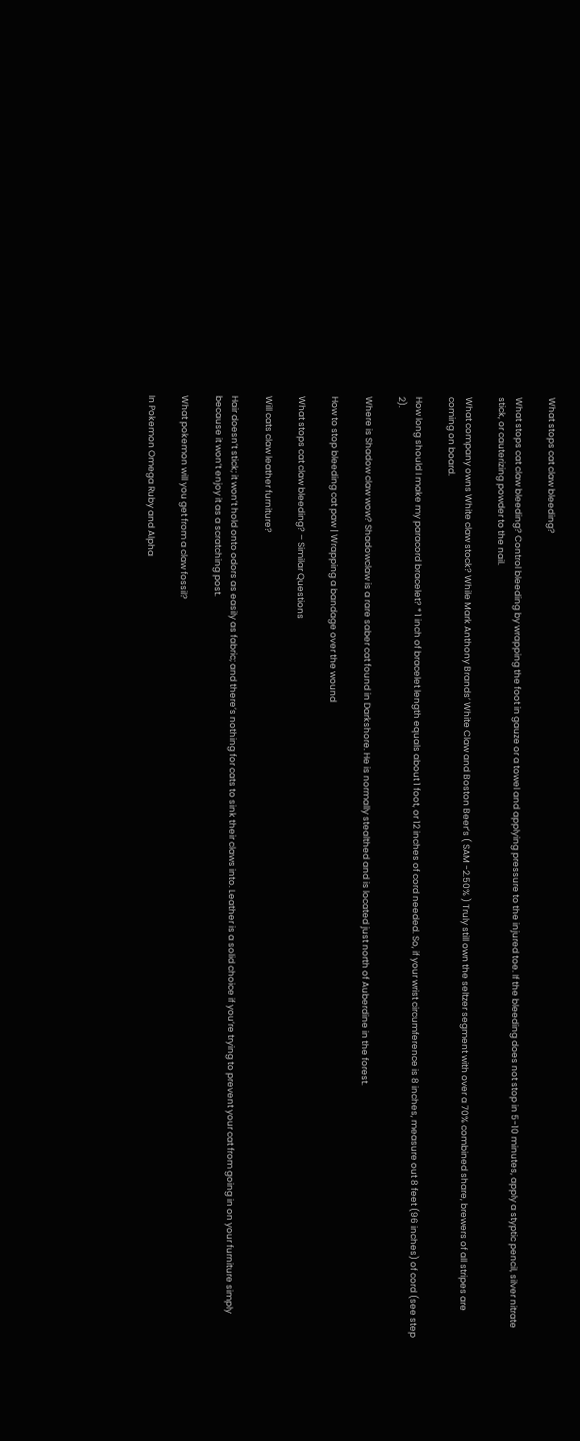What stops cat claw bleeding?

What stops cat claw bleeding? Control bleeding by wrapping the foot in gauze or a towel and applying pressure to the injured toe. If the bleeding does not stop in 5-10 minutes, apply a styptic pencil, silver nitrate stick, or cauterizing powder to the nail.

What company owns White claw stock? While Mark Anthony Brands’ White Claw and Boston Beer’s ( SAM -2.50% ) Truly still own the seltzer segment with over a 70% combined share, brewers of all stripes are coming on board.

How long should I make my paracord bracelet? * 1 inch of bracelet length equals about 1 foot, or 12 inches of cord needed. So, if your wrist circumference is 8 inches, measure out 8 feet (96 inches) of cord (see step 2).

Where is Shadow claw wow? Shadowclaw is a rare saber cat found in Darkshore. He is normally stealthed and is located just north of Auberdine in the forest.

How to stop bleeding cat paw | Wrapping a bandage over the wound

What stops cat claw bleeding? – Similar Questions

Will cats claw leather furniture?

Hair doesn’t stick; it won’t hold onto odors as easily as fabric; and there’s nothing for cats to sink their claws into. Leather is a solid choice if you’re trying to prevent your cat from going in on your furniture simply because it won’t enjoy it as a scratching post.

What pokemon will you get from a claw fossil?

In Pokemon Omega Ruby and Alpha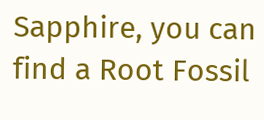Sapphire, you can find a Root Fossil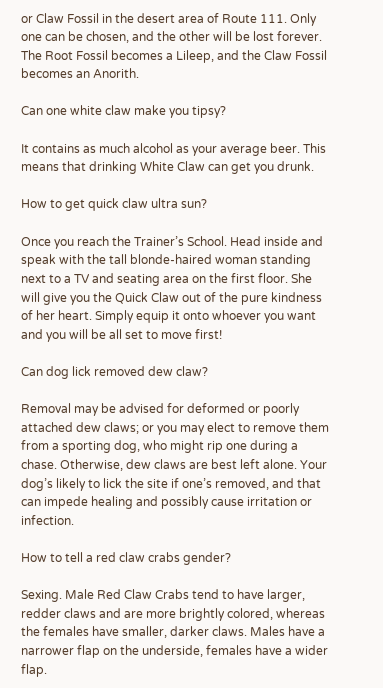or Claw Fossil in the desert area of Route 111. Only one can be chosen, and the other will be lost forever. The Root Fossil becomes a Lileep, and the Claw Fossil becomes an Anorith.

Can one white claw make you tipsy?

It contains as much alcohol as your average beer. This means that drinking White Claw can get you drunk.

How to get quick claw ultra sun?

Once you reach the Trainer’s School. Head inside and speak with the tall blonde-haired woman standing next to a TV and seating area on the first floor. She will give you the Quick Claw out of the pure kindness of her heart. Simply equip it onto whoever you want and you will be all set to move first!

Can dog lick removed dew claw?

Removal may be advised for deformed or poorly attached dew claws; or you may elect to remove them from a sporting dog, who might rip one during a chase. Otherwise, dew claws are best left alone. Your dog’s likely to lick the site if one’s removed, and that can impede healing and possibly cause irritation or infection.

How to tell a red claw crabs gender?

Sexing. Male Red Claw Crabs tend to have larger, redder claws and are more brightly colored, whereas the females have smaller, darker claws. Males have a narrower flap on the underside, females have a wider flap.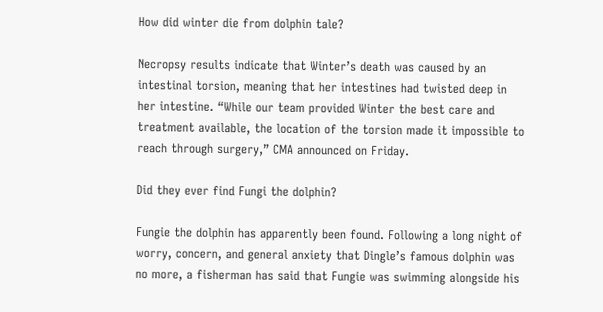How did winter die from dolphin tale?

Necropsy results indicate that Winter’s death was caused by an intestinal torsion, meaning that her intestines had twisted deep in her intestine. “While our team provided Winter the best care and treatment available, the location of the torsion made it impossible to reach through surgery,” CMA announced on Friday.

Did they ever find Fungi the dolphin?

Fungie the dolphin has apparently been found. Following a long night of worry, concern, and general anxiety that Dingle’s famous dolphin was no more, a fisherman has said that Fungie was swimming alongside his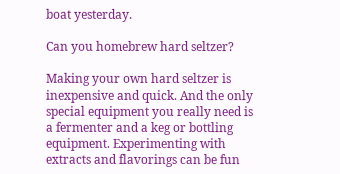boat yesterday.

Can you homebrew hard seltzer?

Making your own hard seltzer is inexpensive and quick. And the only special equipment you really need is a fermenter and a keg or bottling equipment. Experimenting with extracts and flavorings can be fun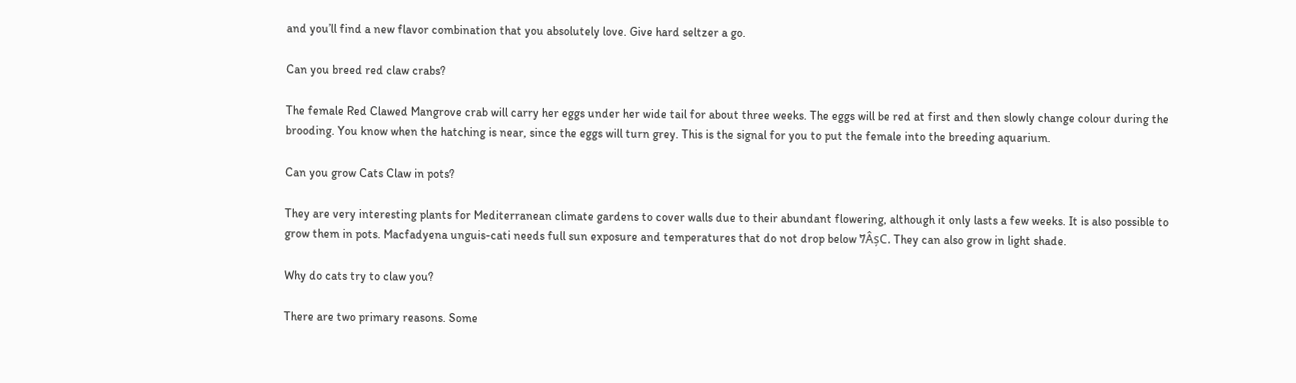and you’ll find a new flavor combination that you absolutely love. Give hard seltzer a go.

Can you breed red claw crabs?

The female Red Clawed Mangrove crab will carry her eggs under her wide tail for about three weeks. The eggs will be red at first and then slowly change colour during the brooding. You know when the hatching is near, since the eggs will turn grey. This is the signal for you to put the female into the breeding aquarium.

Can you grow Cats Claw in pots?

They are very interesting plants for Mediterranean climate gardens to cover walls due to their abundant flowering, although it only lasts a few weeks. It is also possible to grow them in pots. Macfadyena unguis-cati needs full sun exposure and temperatures that do not drop below 7ÂșC. They can also grow in light shade.

Why do cats try to claw you?

There are two primary reasons. Some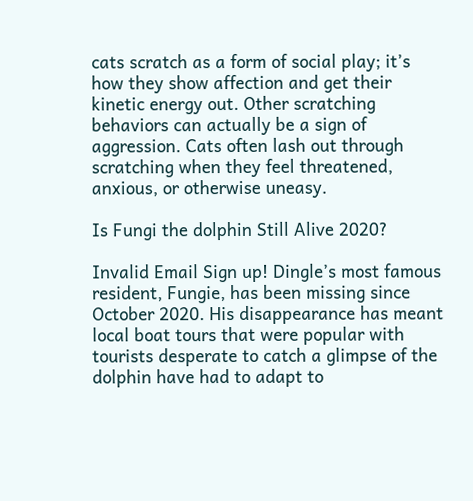cats scratch as a form of social play; it’s how they show affection and get their kinetic energy out. Other scratching behaviors can actually be a sign of aggression. Cats often lash out through scratching when they feel threatened, anxious, or otherwise uneasy.

Is Fungi the dolphin Still Alive 2020?

Invalid Email Sign up! Dingle’s most famous resident, Fungie, has been missing since October 2020. His disappearance has meant local boat tours that were popular with tourists desperate to catch a glimpse of the dolphin have had to adapt to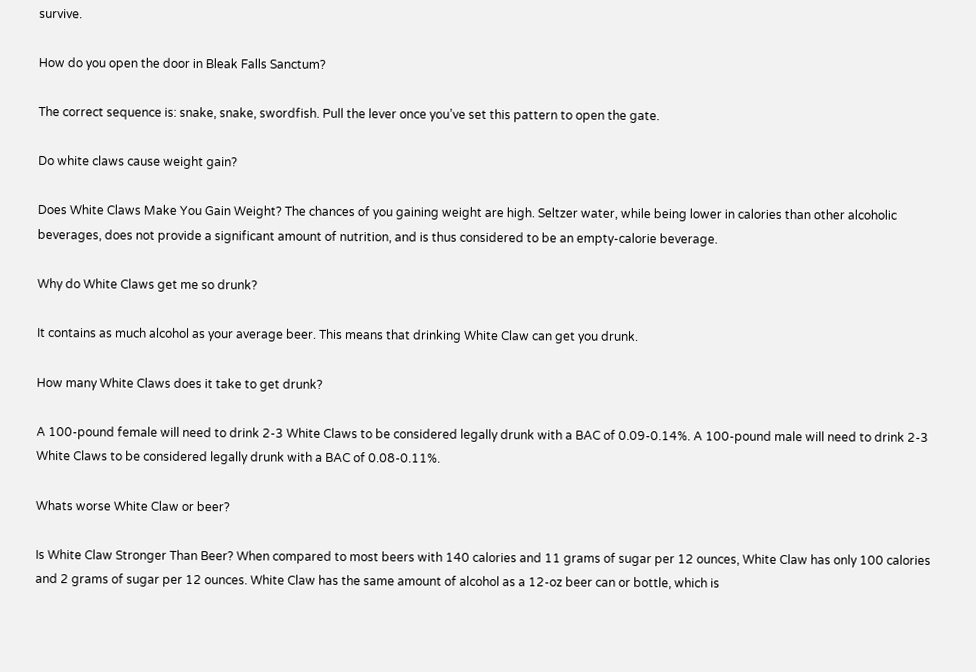survive.

How do you open the door in Bleak Falls Sanctum?

The correct sequence is: snake, snake, swordfish. Pull the lever once you’ve set this pattern to open the gate.

Do white claws cause weight gain?

Does White Claws Make You Gain Weight? The chances of you gaining weight are high. Seltzer water, while being lower in calories than other alcoholic beverages, does not provide a significant amount of nutrition, and is thus considered to be an empty-calorie beverage.

Why do White Claws get me so drunk?

It contains as much alcohol as your average beer. This means that drinking White Claw can get you drunk.

How many White Claws does it take to get drunk?

A 100-pound female will need to drink 2-3 White Claws to be considered legally drunk with a BAC of 0.09-0.14%. A 100-pound male will need to drink 2-3 White Claws to be considered legally drunk with a BAC of 0.08-0.11%.

Whats worse White Claw or beer?

Is White Claw Stronger Than Beer? When compared to most beers with 140 calories and 11 grams of sugar per 12 ounces, White Claw has only 100 calories and 2 grams of sugar per 12 ounces. White Claw has the same amount of alcohol as a 12-oz beer can or bottle, which is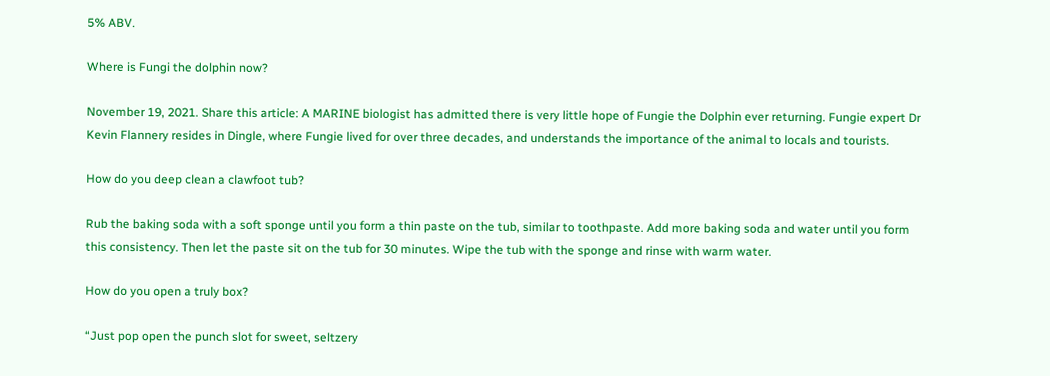5% ABV.

Where is Fungi the dolphin now?

November 19, 2021. Share this article: A MARINE biologist has admitted there is very little hope of Fungie the Dolphin ever returning. Fungie expert Dr Kevin Flannery resides in Dingle, where Fungie lived for over three decades, and understands the importance of the animal to locals and tourists.

How do you deep clean a clawfoot tub?

Rub the baking soda with a soft sponge until you form a thin paste on the tub, similar to toothpaste. Add more baking soda and water until you form this consistency. Then let the paste sit on the tub for 30 minutes. Wipe the tub with the sponge and rinse with warm water.

How do you open a truly box?

“Just pop open the punch slot for sweet, seltzery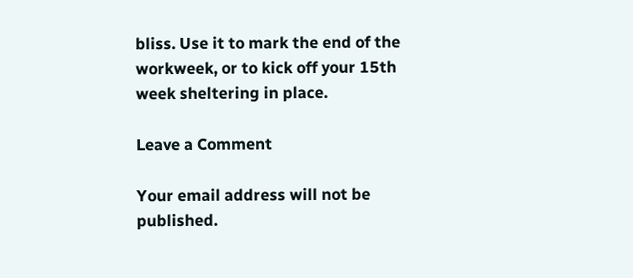bliss. Use it to mark the end of the workweek, or to kick off your 15th week sheltering in place.

Leave a Comment

Your email address will not be published.